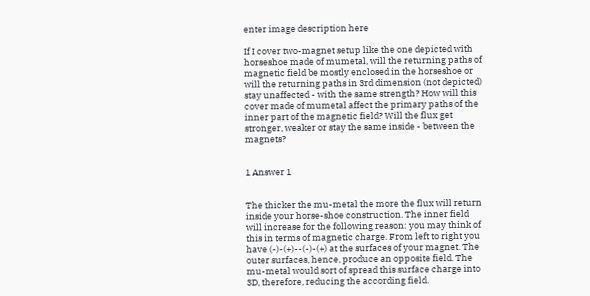enter image description here

If I cover two-magnet setup like the one depicted with horseshoe made of mumetal, will the returning paths of magnetic field be mostly enclosed in the horseshoe or will the returning paths in 3rd dimension (not depicted) stay unaffected - with the same strength? How will this cover made of mumetal affect the primary paths of the inner part of the magnetic field? Will the flux get stronger, weaker or stay the same inside - between the magnets?


1 Answer 1


The thicker the mu-metal the more the flux will return inside your horse-shoe construction. The inner field will increase for the following reason: you may think of this in terms of magnetic charge. From left to right you have (-)-(+)--(-)-(+) at the surfaces of your magnet. The outer surfaces, hence, produce an opposite field. The mu-metal would sort of spread this surface charge into 3D, therefore, reducing the according field.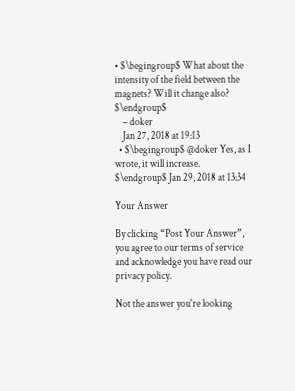• $\begingroup$ What about the intensity of the field between the magnets? Will it change also? $\endgroup$
    – doker
    Jan 27, 2018 at 19:13
  • $\begingroup$ @doker Yes, as I wrote, it will increase. $\endgroup$ Jan 29, 2018 at 13:34

Your Answer

By clicking “Post Your Answer”, you agree to our terms of service and acknowledge you have read our privacy policy.

Not the answer you're looking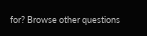for? Browse other questions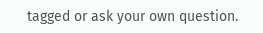tagged or ask your own question.